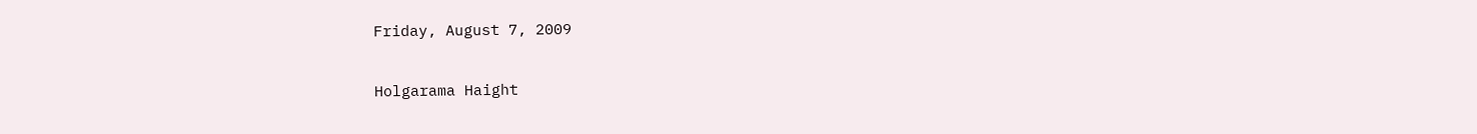Friday, August 7, 2009

Holgarama Haight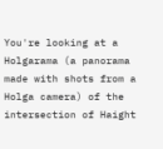You're looking at a Holgarama (a panorama made with shots from a Holga camera) of the intersection of Haight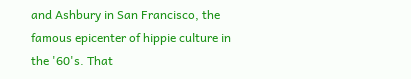and Ashbury in San Francisco, the famous epicenter of hippie culture in the '60's. That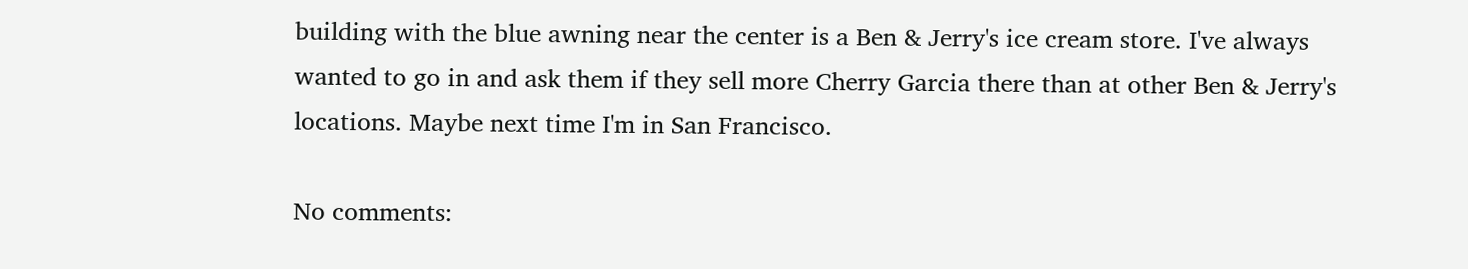building with the blue awning near the center is a Ben & Jerry's ice cream store. I've always wanted to go in and ask them if they sell more Cherry Garcia there than at other Ben & Jerry's locations. Maybe next time I'm in San Francisco.

No comments: